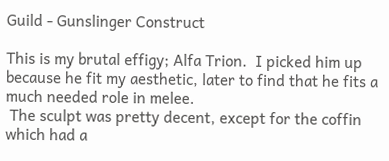Guild - Gunslinger Construct

This is my brutal effigy; Alfa Trion.  I picked him up because he fit my aesthetic, later to find that he fits a much needed role in melee.
 The sculpt was pretty decent, except for the coffin which had a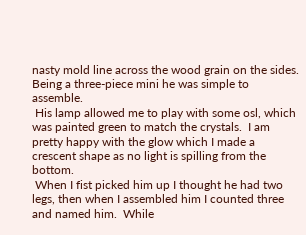nasty mold line across the wood grain on the sides.  Being a three-piece mini he was simple to assemble.
 His lamp allowed me to play with some osl, which was painted green to match the crystals.  I am pretty happy with the glow which I made a crescent shape as no light is spilling from the bottom.
 When I fist picked him up I thought he had two legs, then when I assembled him I counted three and named him.  While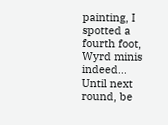painting, I spotted a fourth foot, Wyrd minis indeed...
Until next round, be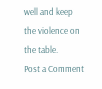well and keep the violence on the table.
Post a Comment